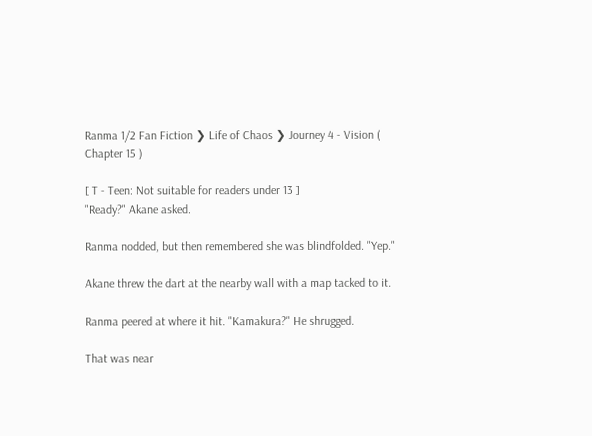Ranma 1/2 Fan Fiction ❯ Life of Chaos ❯ Journey 4 - Vision ( Chapter 15 )

[ T - Teen: Not suitable for readers under 13 ]
"Ready?" Akane asked.

Ranma nodded, but then remembered she was blindfolded. "Yep."

Akane threw the dart at the nearby wall with a map tacked to it.

Ranma peered at where it hit. "Kamakura?" He shrugged.

That was near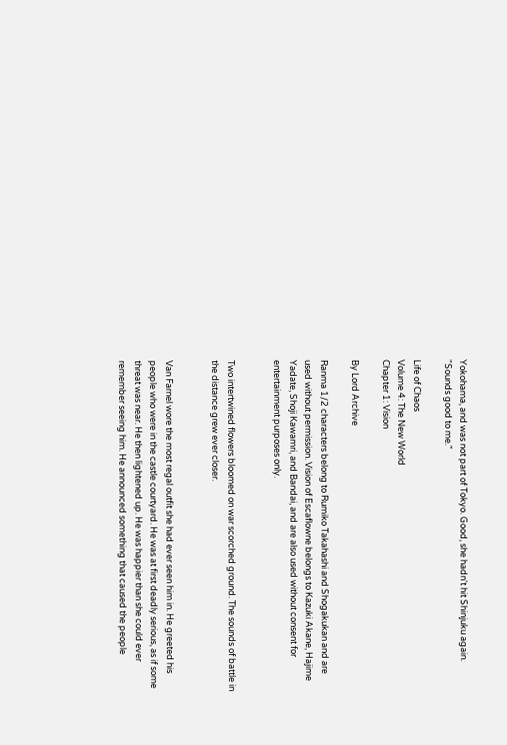Yokohama, and was not part of Tokyo. Good, she hadn't hit Shinjuku again. "Sounds good to me."

Life of Chaos
Volume 4: The New World
Chapter 1: Vision

By Lord Archive

Ranma 1/2 characters belong to Rumiko Takahashi and Shogakukan and are used without permission. Vision of Escaflowne belongs to Kazuki Akane, Hajime Yadate, Shoji Kawamri, and Bandai, and are also used without consent for entertainment purposes only.


Two intertwined flowers bloomed on war scorched ground. The sounds of battle in the distance grew ever closer.


Van Farnel wore the most regal outfit she had ever seen him in. He greeted his people who were in the castle courtyard. He was at first deadly serious, as if some threat was near. He then lightened up. He was happier than she could ever remember seeing him. He announced something that caused the people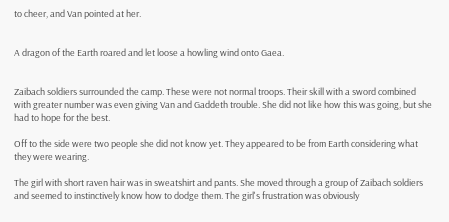to cheer, and Van pointed at her.


A dragon of the Earth roared and let loose a howling wind onto Gaea.


Zaibach soldiers surrounded the camp. These were not normal troops. Their skill with a sword combined with greater number was even giving Van and Gaddeth trouble. She did not like how this was going, but she had to hope for the best.

Off to the side were two people she did not know yet. They appeared to be from Earth considering what they were wearing.

The girl with short raven hair was in sweatshirt and pants. She moved through a group of Zaibach soldiers and seemed to instinctively know how to dodge them. The girl's frustration was obviously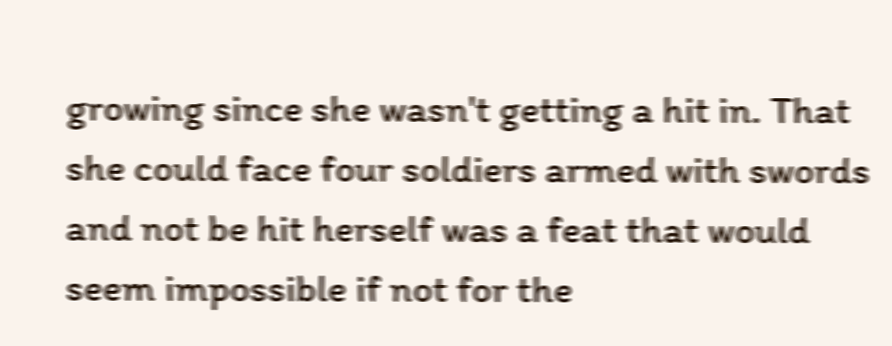growing since she wasn't getting a hit in. That she could face four soldiers armed with swords and not be hit herself was a feat that would seem impossible if not for the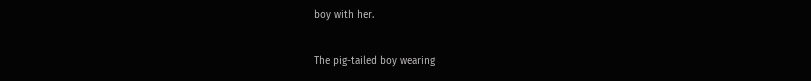boy with her.

The pig-tailed boy wearing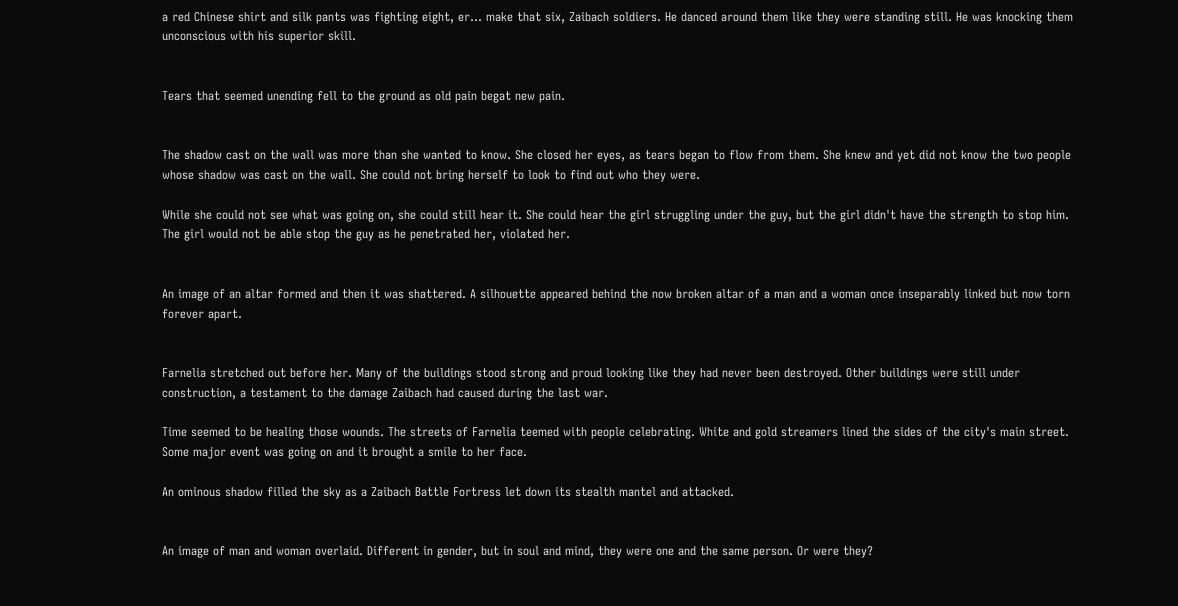a red Chinese shirt and silk pants was fighting eight, er... make that six, Zaibach soldiers. He danced around them like they were standing still. He was knocking them unconscious with his superior skill.


Tears that seemed unending fell to the ground as old pain begat new pain.


The shadow cast on the wall was more than she wanted to know. She closed her eyes, as tears began to flow from them. She knew and yet did not know the two people whose shadow was cast on the wall. She could not bring herself to look to find out who they were.

While she could not see what was going on, she could still hear it. She could hear the girl struggling under the guy, but the girl didn't have the strength to stop him. The girl would not be able stop the guy as he penetrated her, violated her.


An image of an altar formed and then it was shattered. A silhouette appeared behind the now broken altar of a man and a woman once inseparably linked but now torn forever apart.


Farnelia stretched out before her. Many of the buildings stood strong and proud looking like they had never been destroyed. Other buildings were still under construction, a testament to the damage Zaibach had caused during the last war.

Time seemed to be healing those wounds. The streets of Farnelia teemed with people celebrating. White and gold streamers lined the sides of the city's main street. Some major event was going on and it brought a smile to her face.

An ominous shadow filled the sky as a Zaibach Battle Fortress let down its stealth mantel and attacked.


An image of man and woman overlaid. Different in gender, but in soul and mind, they were one and the same person. Or were they?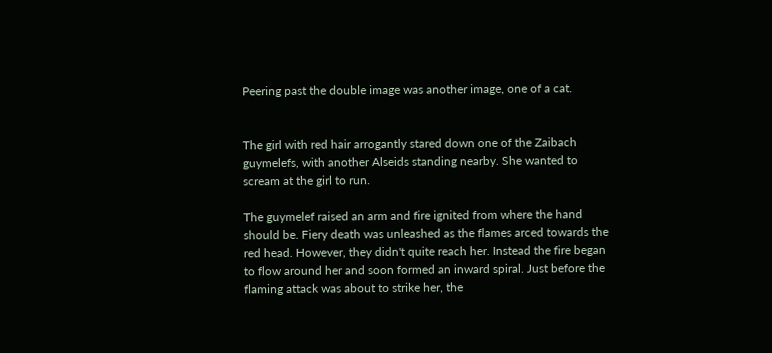Peering past the double image was another image, one of a cat.


The girl with red hair arrogantly stared down one of the Zaibach guymelefs, with another Alseids standing nearby. She wanted to scream at the girl to run.

The guymelef raised an arm and fire ignited from where the hand should be. Fiery death was unleashed as the flames arced towards the red head. However, they didn't quite reach her. Instead the fire began to flow around her and soon formed an inward spiral. Just before the flaming attack was about to strike her, the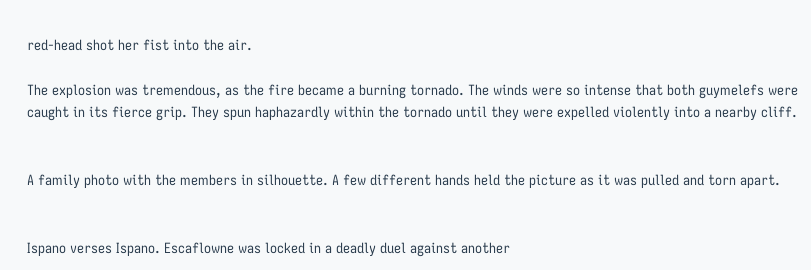red-head shot her fist into the air.

The explosion was tremendous, as the fire became a burning tornado. The winds were so intense that both guymelefs were caught in its fierce grip. They spun haphazardly within the tornado until they were expelled violently into a nearby cliff.


A family photo with the members in silhouette. A few different hands held the picture as it was pulled and torn apart.


Ispano verses Ispano. Escaflowne was locked in a deadly duel against another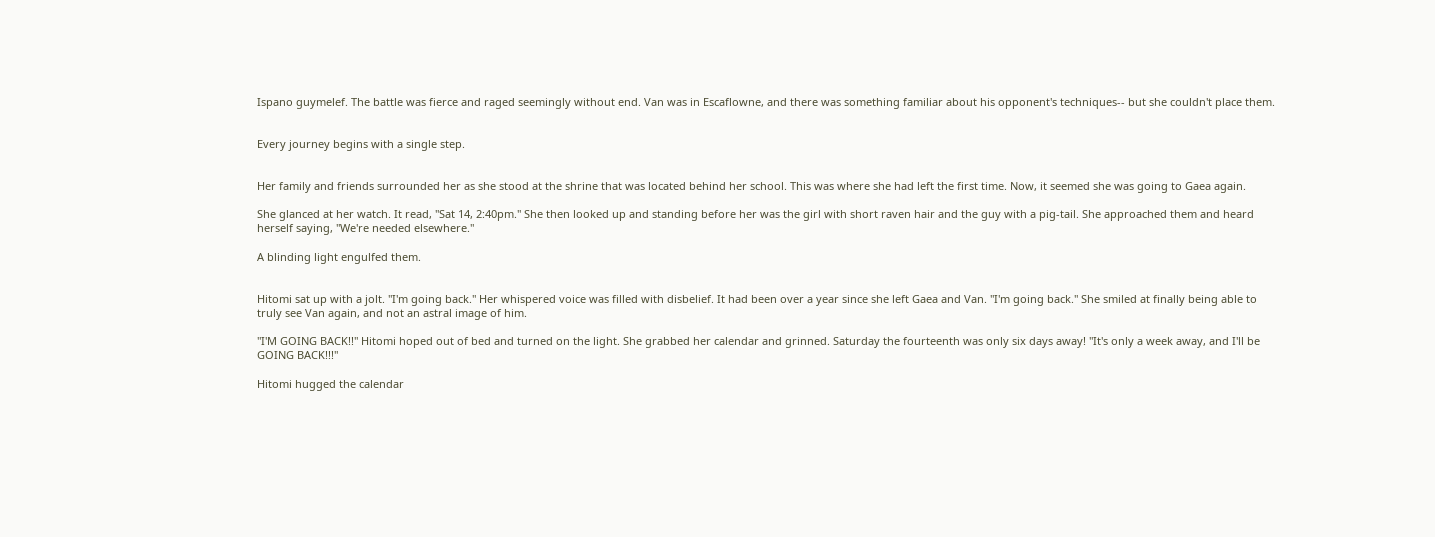Ispano guymelef. The battle was fierce and raged seemingly without end. Van was in Escaflowne, and there was something familiar about his opponent's techniques-- but she couldn't place them.


Every journey begins with a single step.


Her family and friends surrounded her as she stood at the shrine that was located behind her school. This was where she had left the first time. Now, it seemed she was going to Gaea again.

She glanced at her watch. It read, "Sat 14, 2:40pm." She then looked up and standing before her was the girl with short raven hair and the guy with a pig-tail. She approached them and heard herself saying, "We're needed elsewhere."

A blinding light engulfed them.


Hitomi sat up with a jolt. "I'm going back." Her whispered voice was filled with disbelief. It had been over a year since she left Gaea and Van. "I'm going back." She smiled at finally being able to truly see Van again, and not an astral image of him.

"I'M GOING BACK!!" Hitomi hoped out of bed and turned on the light. She grabbed her calendar and grinned. Saturday the fourteenth was only six days away! "It's only a week away, and I'll be GOING BACK!!!"

Hitomi hugged the calendar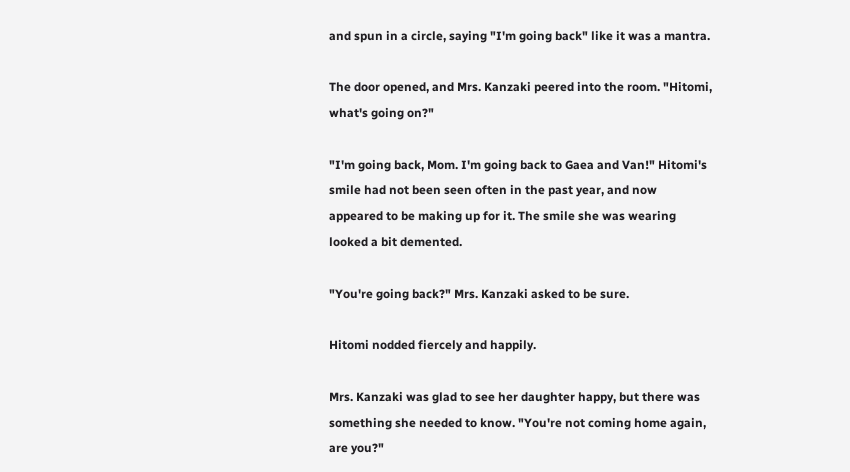and spun in a circle, saying "I'm going back" like it was a mantra.

The door opened, and Mrs. Kanzaki peered into the room. "Hitomi, what's going on?"

"I'm going back, Mom. I'm going back to Gaea and Van!" Hitomi's smile had not been seen often in the past year, and now appeared to be making up for it. The smile she was wearing looked a bit demented.

"You're going back?" Mrs. Kanzaki asked to be sure.

Hitomi nodded fiercely and happily.

Mrs. Kanzaki was glad to see her daughter happy, but there was something she needed to know. "You're not coming home again, are you?"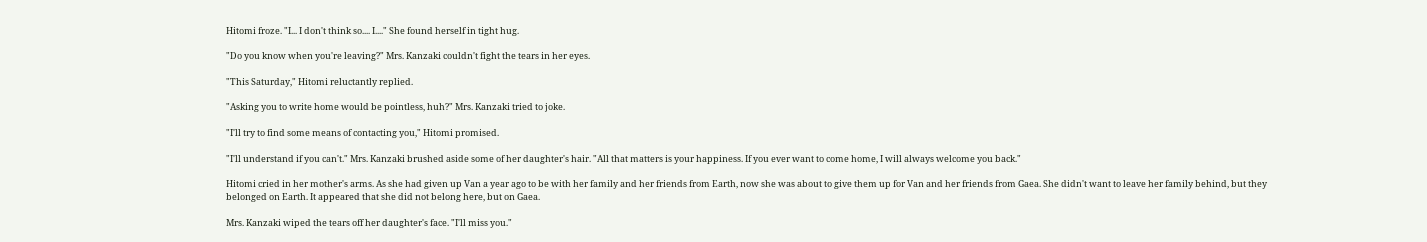Hitomi froze. "I... I don't think so.... I...." She found herself in tight hug.

"Do you know when you're leaving?" Mrs. Kanzaki couldn't fight the tears in her eyes.

"This Saturday," Hitomi reluctantly replied.

"Asking you to write home would be pointless, huh?" Mrs. Kanzaki tried to joke.

"I'll try to find some means of contacting you," Hitomi promised.

"I'll understand if you can't." Mrs. Kanzaki brushed aside some of her daughter's hair. "All that matters is your happiness. If you ever want to come home, I will always welcome you back."

Hitomi cried in her mother's arms. As she had given up Van a year ago to be with her family and her friends from Earth, now she was about to give them up for Van and her friends from Gaea. She didn't want to leave her family behind, but they belonged on Earth. It appeared that she did not belong here, but on Gaea.

Mrs. Kanzaki wiped the tears off her daughter's face. "I'll miss you."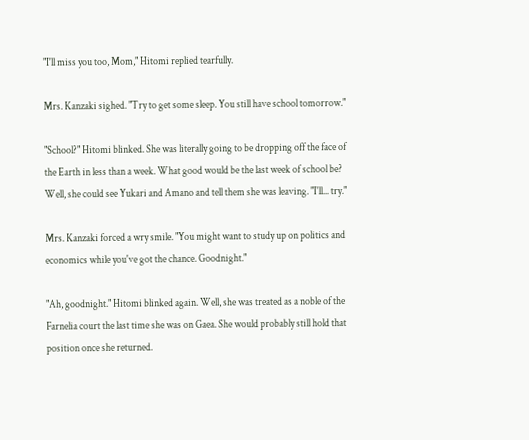"I'll miss you too, Mom," Hitomi replied tearfully.

Mrs. Kanzaki sighed. "Try to get some sleep. You still have school tomorrow."

"School?" Hitomi blinked. She was literally going to be dropping off the face of the Earth in less than a week. What good would be the last week of school be? Well, she could see Yukari and Amano and tell them she was leaving. "I'll... try."

Mrs. Kanzaki forced a wry smile. "You might want to study up on politics and economics while you've got the chance. Goodnight."

"Ah, goodnight." Hitomi blinked again. Well, she was treated as a noble of the Farnelia court the last time she was on Gaea. She would probably still hold that position once she returned.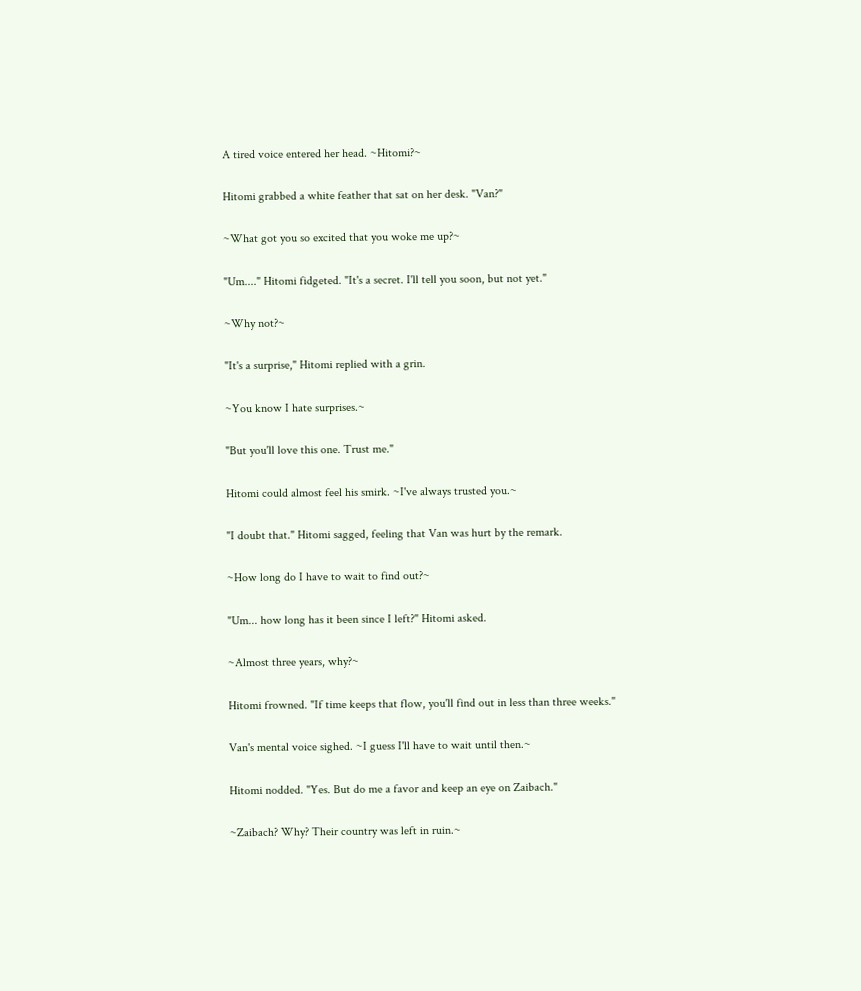A tired voice entered her head. ~Hitomi?~

Hitomi grabbed a white feather that sat on her desk. "Van?"

~What got you so excited that you woke me up?~

"Um...." Hitomi fidgeted. "It's a secret. I'll tell you soon, but not yet."

~Why not?~

"It's a surprise," Hitomi replied with a grin.

~You know I hate surprises.~

"But you'll love this one. Trust me."

Hitomi could almost feel his smirk. ~I've always trusted you.~

"I doubt that." Hitomi sagged, feeling that Van was hurt by the remark.

~How long do I have to wait to find out?~

"Um... how long has it been since I left?" Hitomi asked.

~Almost three years, why?~

Hitomi frowned. "If time keeps that flow, you'll find out in less than three weeks."

Van's mental voice sighed. ~I guess I'll have to wait until then.~

Hitomi nodded. "Yes. But do me a favor and keep an eye on Zaibach."

~Zaibach? Why? Their country was left in ruin.~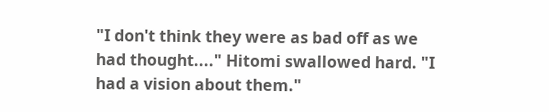"I don't think they were as bad off as we had thought...." Hitomi swallowed hard. "I had a vision about them."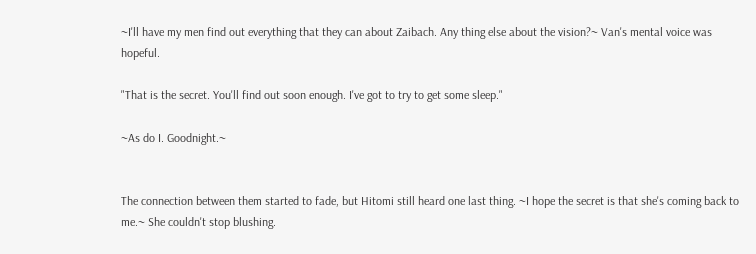~I'll have my men find out everything that they can about Zaibach. Any thing else about the vision?~ Van's mental voice was hopeful.

"That is the secret. You'll find out soon enough. I've got to try to get some sleep."

~As do I. Goodnight.~


The connection between them started to fade, but Hitomi still heard one last thing. ~I hope the secret is that she's coming back to me.~ She couldn't stop blushing.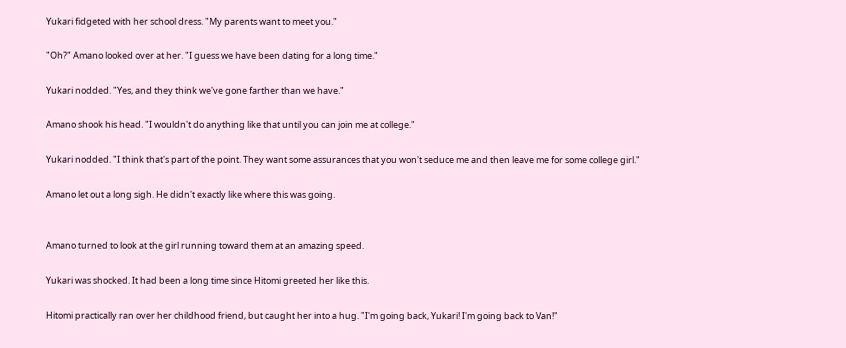Yukari fidgeted with her school dress. "My parents want to meet you."

"Oh?" Amano looked over at her. "I guess we have been dating for a long time."

Yukari nodded. "Yes, and they think we've gone farther than we have."

Amano shook his head. "I wouldn't do anything like that until you can join me at college."

Yukari nodded. "I think that's part of the point. They want some assurances that you won't seduce me and then leave me for some college girl."

Amano let out a long sigh. He didn't exactly like where this was going.


Amano turned to look at the girl running toward them at an amazing speed.

Yukari was shocked. It had been a long time since Hitomi greeted her like this.

Hitomi practically ran over her childhood friend, but caught her into a hug. "I'm going back, Yukari! I'm going back to Van!"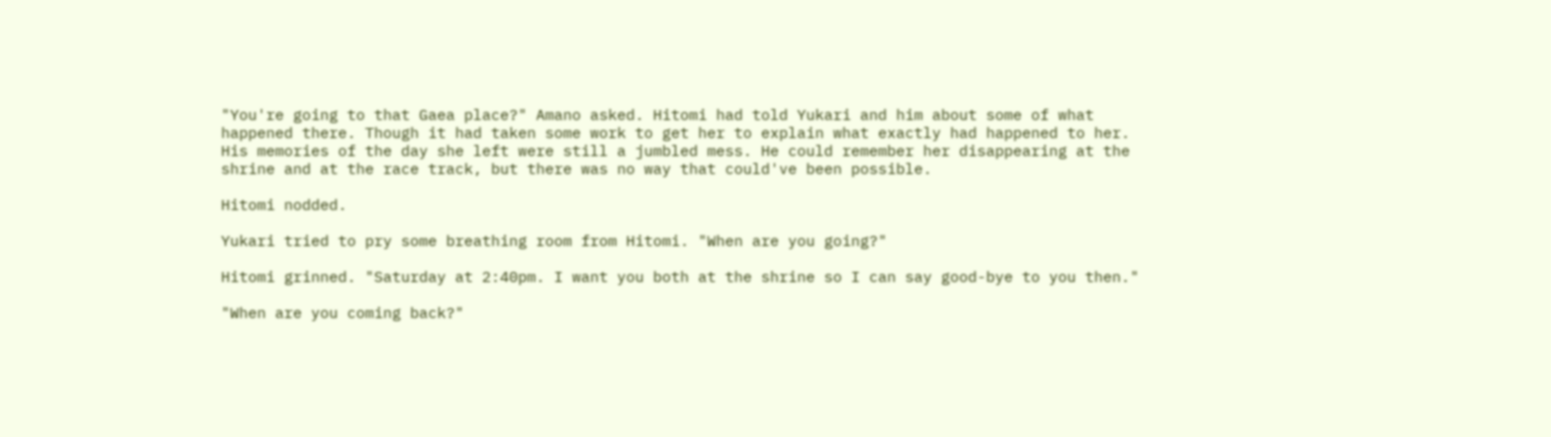"You're going to that Gaea place?" Amano asked. Hitomi had told Yukari and him about some of what happened there. Though it had taken some work to get her to explain what exactly had happened to her. His memories of the day she left were still a jumbled mess. He could remember her disappearing at the shrine and at the race track, but there was no way that could've been possible.

Hitomi nodded.

Yukari tried to pry some breathing room from Hitomi. "When are you going?"

Hitomi grinned. "Saturday at 2:40pm. I want you both at the shrine so I can say good-bye to you then."

"When are you coming back?"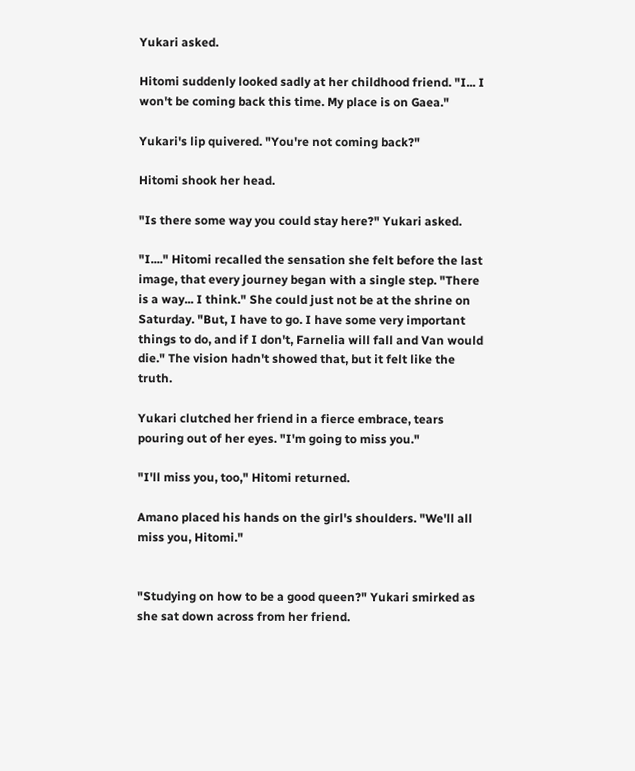Yukari asked.

Hitomi suddenly looked sadly at her childhood friend. "I... I won't be coming back this time. My place is on Gaea."

Yukari's lip quivered. "You're not coming back?"

Hitomi shook her head.

"Is there some way you could stay here?" Yukari asked.

"I...." Hitomi recalled the sensation she felt before the last image, that every journey began with a single step. "There is a way... I think." She could just not be at the shrine on Saturday. "But, I have to go. I have some very important things to do, and if I don't, Farnelia will fall and Van would die." The vision hadn't showed that, but it felt like the truth.

Yukari clutched her friend in a fierce embrace, tears pouring out of her eyes. "I'm going to miss you."

"I'll miss you, too," Hitomi returned.

Amano placed his hands on the girl's shoulders. "We'll all miss you, Hitomi."


"Studying on how to be a good queen?" Yukari smirked as she sat down across from her friend.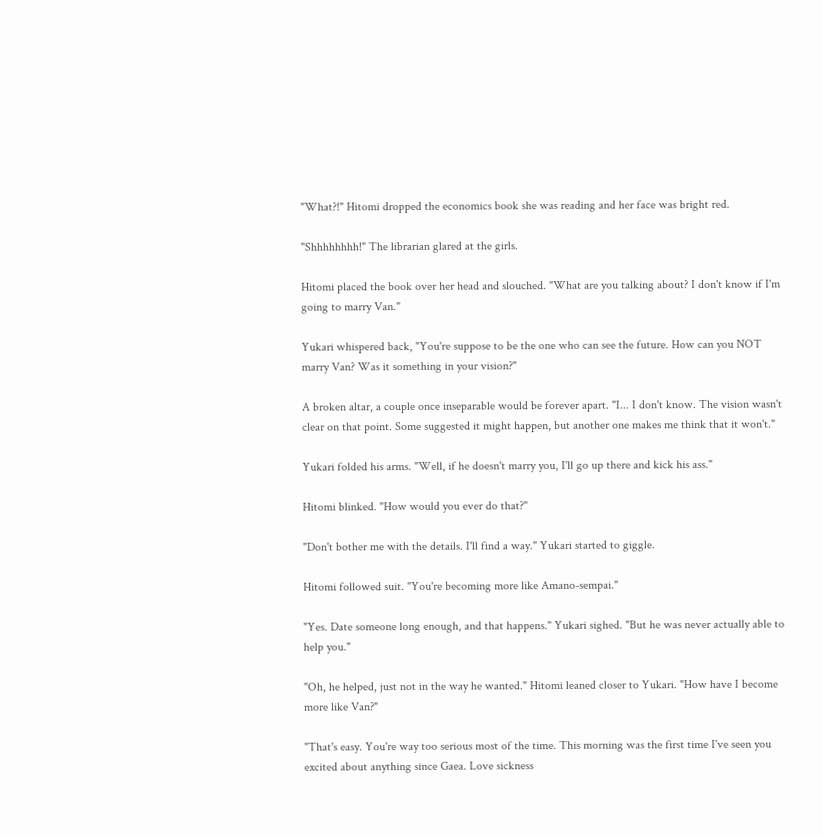"What?!" Hitomi dropped the economics book she was reading and her face was bright red.

"Shhhhhhhh!" The librarian glared at the girls.

Hitomi placed the book over her head and slouched. "What are you talking about? I don't know if I'm going to marry Van."

Yukari whispered back, "You're suppose to be the one who can see the future. How can you NOT marry Van? Was it something in your vision?"

A broken altar, a couple once inseparable would be forever apart. "I... I don't know. The vision wasn't clear on that point. Some suggested it might happen, but another one makes me think that it won't."

Yukari folded his arms. "Well, if he doesn't marry you, I'll go up there and kick his ass."

Hitomi blinked. "How would you ever do that?"

"Don't bother me with the details. I'll find a way." Yukari started to giggle.

Hitomi followed suit. "You're becoming more like Amano-sempai."

"Yes. Date someone long enough, and that happens." Yukari sighed. "But he was never actually able to help you."

"Oh, he helped, just not in the way he wanted." Hitomi leaned closer to Yukari. "How have I become more like Van?"

"That's easy. You're way too serious most of the time. This morning was the first time I've seen you excited about anything since Gaea. Love sickness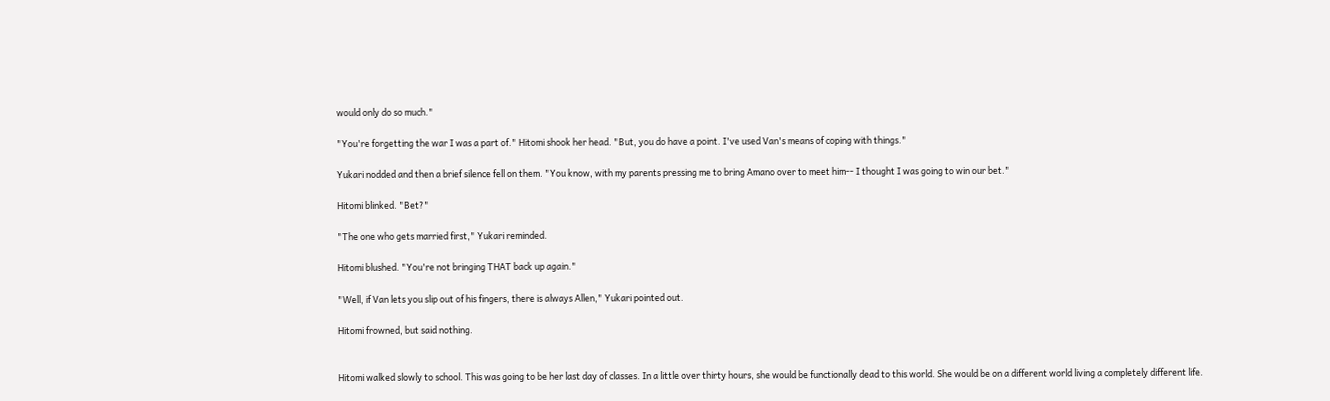would only do so much."

"You're forgetting the war I was a part of." Hitomi shook her head. "But, you do have a point. I've used Van's means of coping with things."

Yukari nodded and then a brief silence fell on them. "You know, with my parents pressing me to bring Amano over to meet him-- I thought I was going to win our bet."

Hitomi blinked. "Bet?"

"The one who gets married first," Yukari reminded.

Hitomi blushed. "You're not bringing THAT back up again."

"Well, if Van lets you slip out of his fingers, there is always Allen," Yukari pointed out.

Hitomi frowned, but said nothing.


Hitomi walked slowly to school. This was going to be her last day of classes. In a little over thirty hours, she would be functionally dead to this world. She would be on a different world living a completely different life.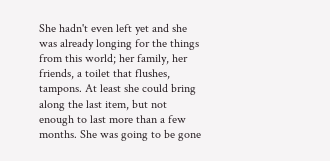She hadn't even left yet and she was already longing for the things from this world; her family, her friends, a toilet that flushes, tampons. At least she could bring along the last item, but not enough to last more than a few months. She was going to be gone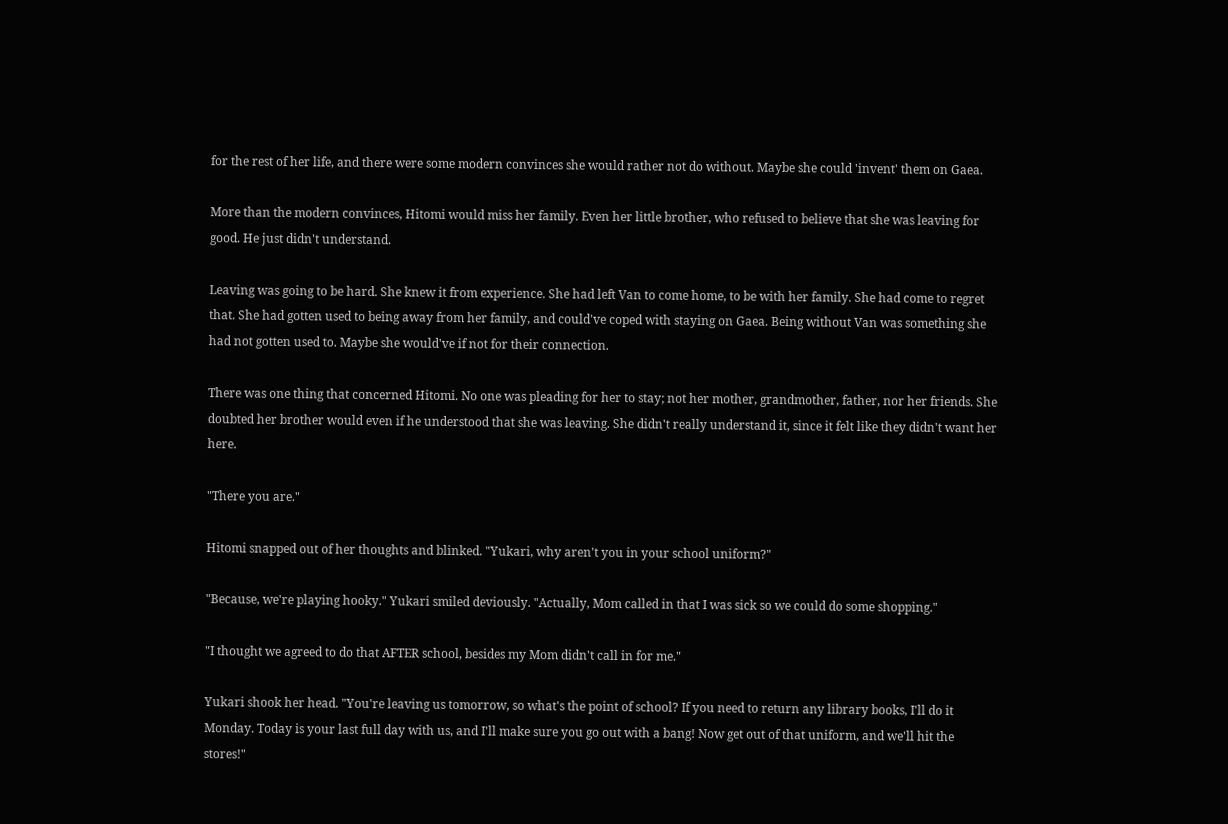for the rest of her life, and there were some modern convinces she would rather not do without. Maybe she could 'invent' them on Gaea.

More than the modern convinces, Hitomi would miss her family. Even her little brother, who refused to believe that she was leaving for good. He just didn't understand.

Leaving was going to be hard. She knew it from experience. She had left Van to come home, to be with her family. She had come to regret that. She had gotten used to being away from her family, and could've coped with staying on Gaea. Being without Van was something she had not gotten used to. Maybe she would've if not for their connection.

There was one thing that concerned Hitomi. No one was pleading for her to stay; not her mother, grandmother, father, nor her friends. She doubted her brother would even if he understood that she was leaving. She didn't really understand it, since it felt like they didn't want her here.

"There you are."

Hitomi snapped out of her thoughts and blinked. "Yukari, why aren't you in your school uniform?"

"Because, we're playing hooky." Yukari smiled deviously. "Actually, Mom called in that I was sick so we could do some shopping."

"I thought we agreed to do that AFTER school, besides my Mom didn't call in for me."

Yukari shook her head. "You're leaving us tomorrow, so what's the point of school? If you need to return any library books, I'll do it Monday. Today is your last full day with us, and I'll make sure you go out with a bang! Now get out of that uniform, and we'll hit the stores!"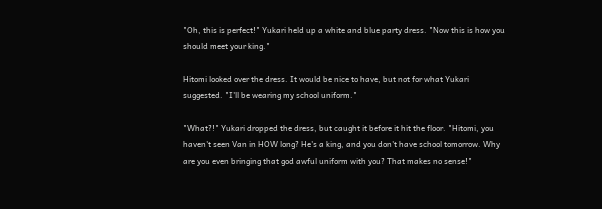"Oh, this is perfect!" Yukari held up a white and blue party dress. "Now this is how you should meet your king."

Hitomi looked over the dress. It would be nice to have, but not for what Yukari suggested. "I'll be wearing my school uniform."

"What?!" Yukari dropped the dress, but caught it before it hit the floor. "Hitomi, you haven't seen Van in HOW long? He's a king, and you don't have school tomorrow. Why are you even bringing that god awful uniform with you? That makes no sense!"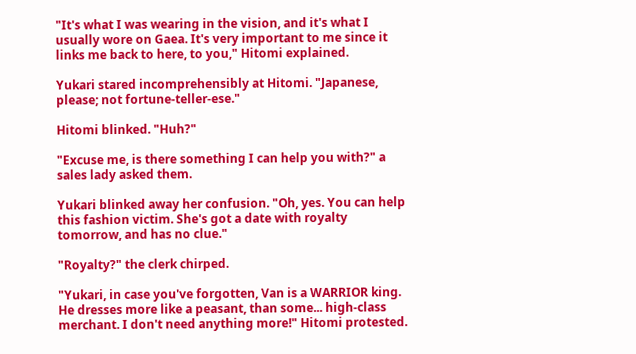"It's what I was wearing in the vision, and it's what I usually wore on Gaea. It's very important to me since it links me back to here, to you," Hitomi explained.

Yukari stared incomprehensibly at Hitomi. "Japanese, please; not fortune-teller-ese."

Hitomi blinked. "Huh?"

"Excuse me, is there something I can help you with?" a sales lady asked them.

Yukari blinked away her confusion. "Oh, yes. You can help this fashion victim. She's got a date with royalty tomorrow, and has no clue."

"Royalty?" the clerk chirped.

"Yukari, in case you've forgotten, Van is a WARRIOR king. He dresses more like a peasant, than some... high-class merchant. I don't need anything more!" Hitomi protested.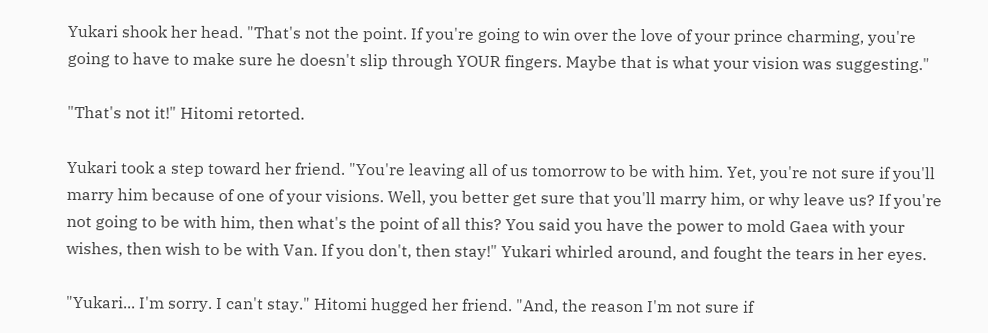Yukari shook her head. "That's not the point. If you're going to win over the love of your prince charming, you're going to have to make sure he doesn't slip through YOUR fingers. Maybe that is what your vision was suggesting."

"That's not it!" Hitomi retorted.

Yukari took a step toward her friend. "You're leaving all of us tomorrow to be with him. Yet, you're not sure if you'll marry him because of one of your visions. Well, you better get sure that you'll marry him, or why leave us? If you're not going to be with him, then what's the point of all this? You said you have the power to mold Gaea with your wishes, then wish to be with Van. If you don't, then stay!" Yukari whirled around, and fought the tears in her eyes.

"Yukari... I'm sorry. I can't stay." Hitomi hugged her friend. "And, the reason I'm not sure if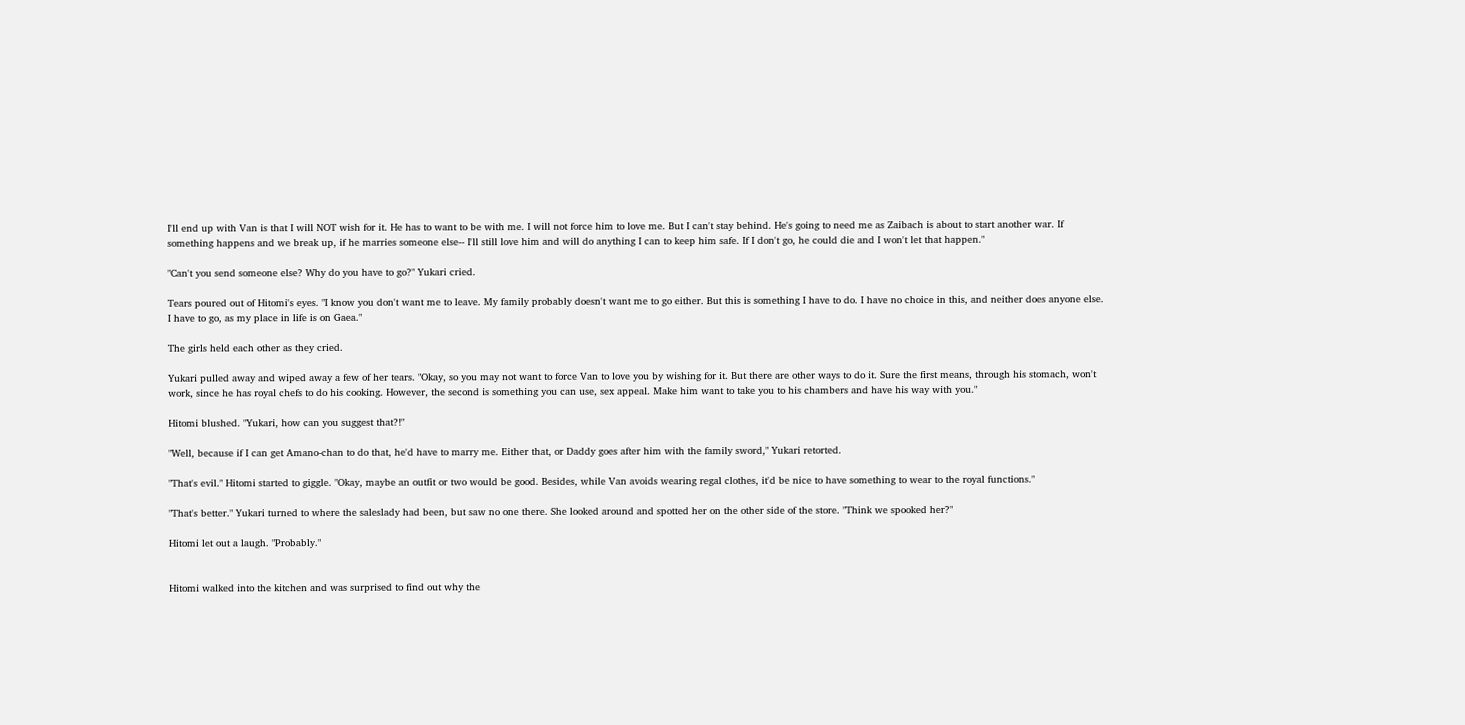I'll end up with Van is that I will NOT wish for it. He has to want to be with me. I will not force him to love me. But I can't stay behind. He's going to need me as Zaibach is about to start another war. If something happens and we break up, if he marries someone else-- I'll still love him and will do anything I can to keep him safe. If I don't go, he could die and I won't let that happen."

"Can't you send someone else? Why do you have to go?" Yukari cried.

Tears poured out of Hitomi's eyes. "I know you don't want me to leave. My family probably doesn't want me to go either. But this is something I have to do. I have no choice in this, and neither does anyone else. I have to go, as my place in life is on Gaea."

The girls held each other as they cried.

Yukari pulled away and wiped away a few of her tears. "Okay, so you may not want to force Van to love you by wishing for it. But there are other ways to do it. Sure the first means, through his stomach, won't work, since he has royal chefs to do his cooking. However, the second is something you can use, sex appeal. Make him want to take you to his chambers and have his way with you."

Hitomi blushed. "Yukari, how can you suggest that?!"

"Well, because if I can get Amano-chan to do that, he'd have to marry me. Either that, or Daddy goes after him with the family sword," Yukari retorted.

"That's evil." Hitomi started to giggle. "Okay, maybe an outfit or two would be good. Besides, while Van avoids wearing regal clothes, it'd be nice to have something to wear to the royal functions."

"That's better." Yukari turned to where the saleslady had been, but saw no one there. She looked around and spotted her on the other side of the store. "Think we spooked her?"

Hitomi let out a laugh. "Probably."


Hitomi walked into the kitchen and was surprised to find out why the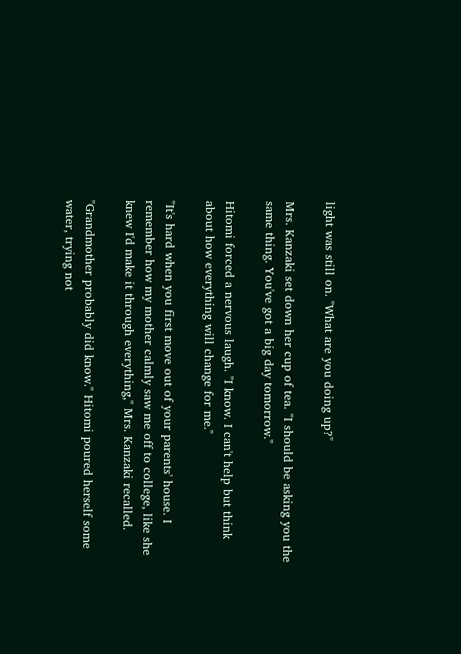light was still on. "What are you doing up?"

Mrs. Kanzaki set down her cup of tea. "I should be asking you the same thing. You've got a big day tomorrow."

Hitomi forced a nervous laugh. "I know. I can't help but think about how everything will change for me."

"It's hard when you first move out of your parents' house. I remember how my mother calmly saw me off to college, like she knew I'd make it through everything," Mrs. Kanzaki recalled.

"Grandmother probably did know." Hitomi poured herself some water, trying not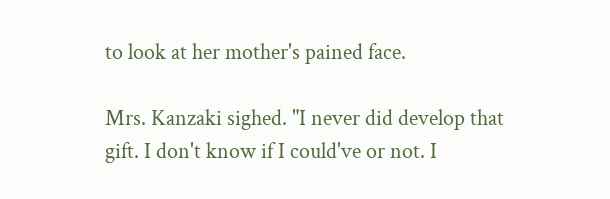to look at her mother's pained face.

Mrs. Kanzaki sighed. "I never did develop that gift. I don't know if I could've or not. I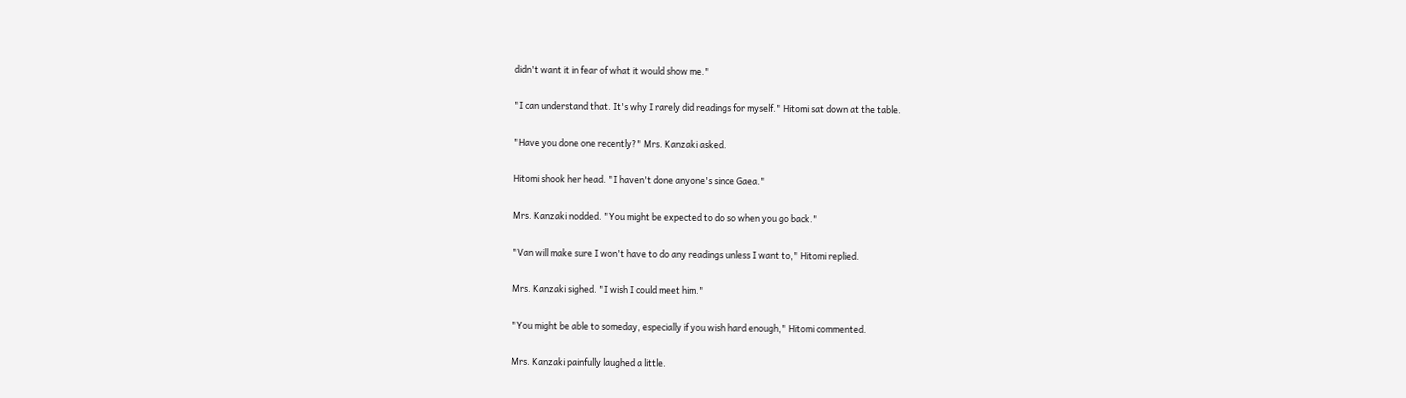didn't want it in fear of what it would show me."

"I can understand that. It's why I rarely did readings for myself." Hitomi sat down at the table.

"Have you done one recently?" Mrs. Kanzaki asked.

Hitomi shook her head. "I haven't done anyone's since Gaea."

Mrs. Kanzaki nodded. "You might be expected to do so when you go back."

"Van will make sure I won't have to do any readings unless I want to," Hitomi replied.

Mrs. Kanzaki sighed. "I wish I could meet him."

"You might be able to someday, especially if you wish hard enough," Hitomi commented.

Mrs. Kanzaki painfully laughed a little.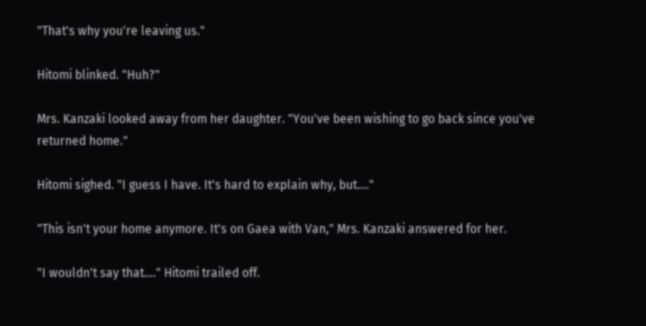"That's why you're leaving us."

Hitomi blinked. "Huh?"

Mrs. Kanzaki looked away from her daughter. "You've been wishing to go back since you've returned home."

Hitomi sighed. "I guess I have. It's hard to explain why, but...."

"This isn't your home anymore. It's on Gaea with Van," Mrs. Kanzaki answered for her.

"I wouldn't say that...." Hitomi trailed off.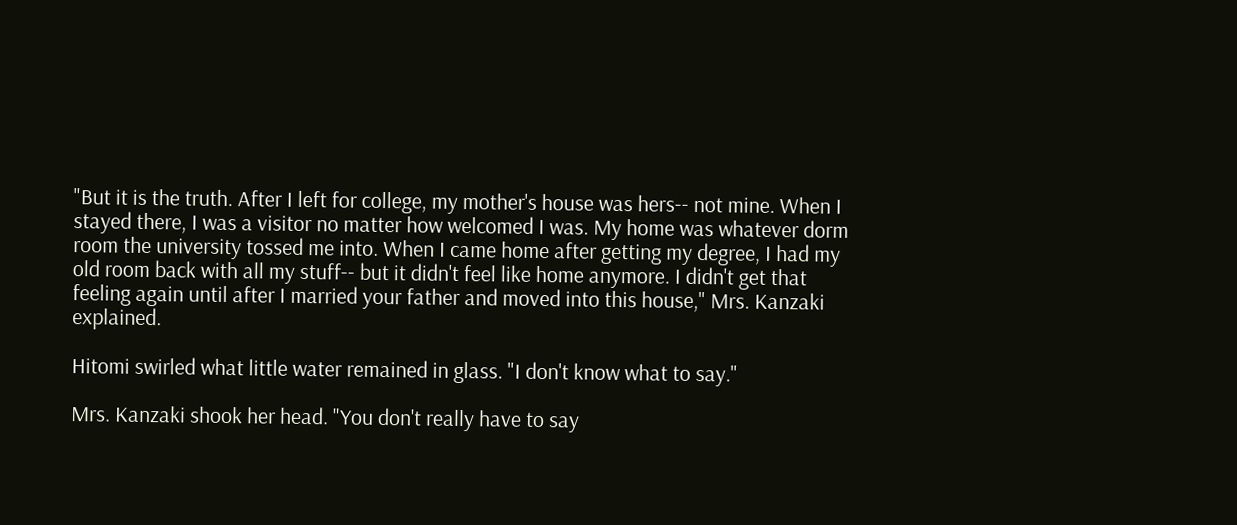"But it is the truth. After I left for college, my mother's house was hers-- not mine. When I stayed there, I was a visitor no matter how welcomed I was. My home was whatever dorm room the university tossed me into. When I came home after getting my degree, I had my old room back with all my stuff-- but it didn't feel like home anymore. I didn't get that feeling again until after I married your father and moved into this house," Mrs. Kanzaki explained.

Hitomi swirled what little water remained in glass. "I don't know what to say."

Mrs. Kanzaki shook her head. "You don't really have to say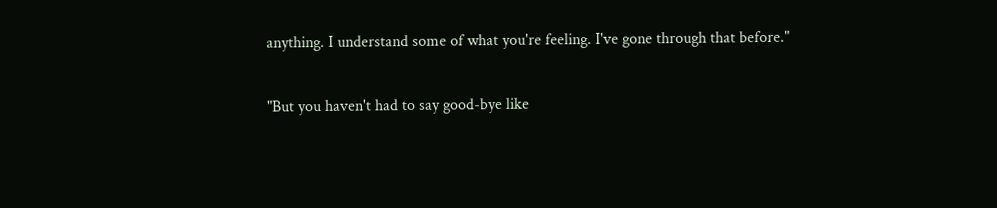anything. I understand some of what you're feeling. I've gone through that before."

"But you haven't had to say good-bye like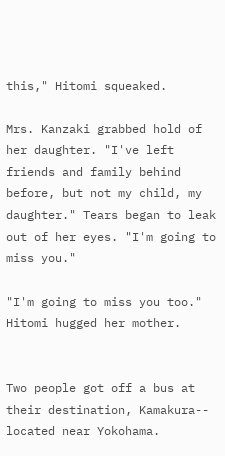this," Hitomi squeaked.

Mrs. Kanzaki grabbed hold of her daughter. "I've left friends and family behind before, but not my child, my daughter." Tears began to leak out of her eyes. "I'm going to miss you."

"I'm going to miss you too." Hitomi hugged her mother.


Two people got off a bus at their destination, Kamakura-- located near Yokohama.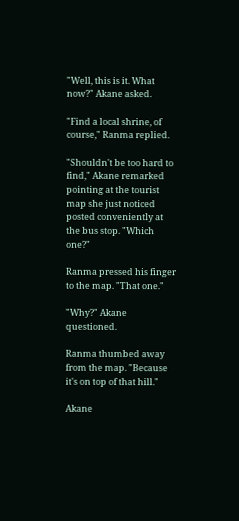"Well, this is it. What now?" Akane asked.

"Find a local shrine, of course," Ranma replied.

"Shouldn't be too hard to find," Akane remarked pointing at the tourist map she just noticed posted conveniently at the bus stop. "Which one?"

Ranma pressed his finger to the map. "That one."

"Why?" Akane questioned.

Ranma thumbed away from the map. "Because it's on top of that hill."

Akane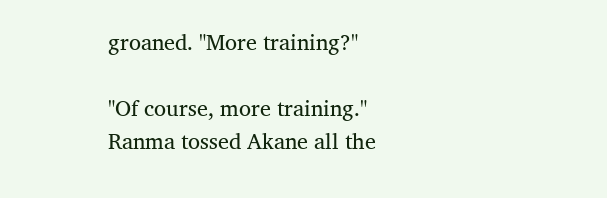groaned. "More training?"

"Of course, more training." Ranma tossed Akane all the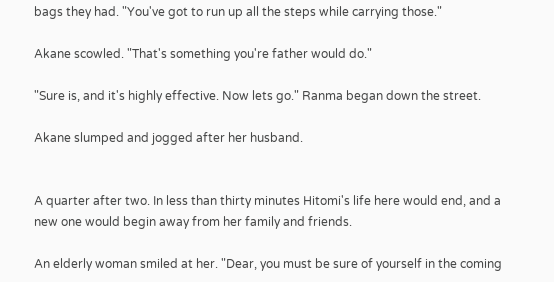bags they had. "You've got to run up all the steps while carrying those."

Akane scowled. "That's something you're father would do."

"Sure is, and it's highly effective. Now lets go." Ranma began down the street.

Akane slumped and jogged after her husband.


A quarter after two. In less than thirty minutes Hitomi's life here would end, and a new one would begin away from her family and friends.

An elderly woman smiled at her. "Dear, you must be sure of yourself in the coming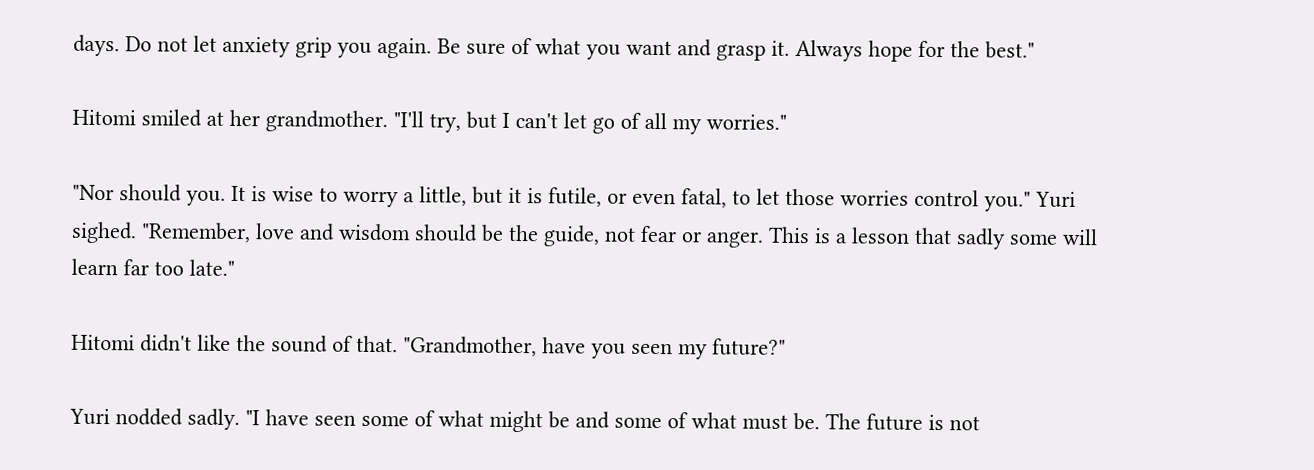days. Do not let anxiety grip you again. Be sure of what you want and grasp it. Always hope for the best."

Hitomi smiled at her grandmother. "I'll try, but I can't let go of all my worries."

"Nor should you. It is wise to worry a little, but it is futile, or even fatal, to let those worries control you." Yuri sighed. "Remember, love and wisdom should be the guide, not fear or anger. This is a lesson that sadly some will learn far too late."

Hitomi didn't like the sound of that. "Grandmother, have you seen my future?"

Yuri nodded sadly. "I have seen some of what might be and some of what must be. The future is not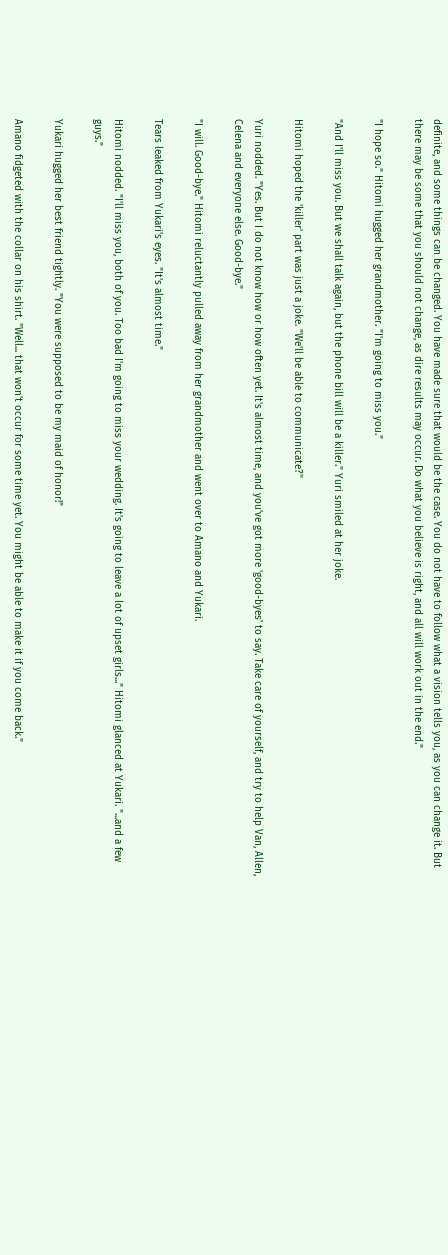definite, and some things can be changed. You have made sure that would be the case. You do not have to follow what a vision tells you, as you can change it. But there may be some that you should not change, as dire results may occur. Do what you believe is right, and all will work out in the end."

"I hope so." Hitomi hugged her grandmother. "I'm going to miss you."

"And I'll miss you. But we shall talk again, but the phone bill will be a killer." Yuri smiled at her joke.

Hitomi hoped the 'killer' part was just a joke. "We'll be able to communicate?"

Yuri nodded. "Yes. But I do not know how or how often yet. It's almost time, and you've got more 'good-byes' to say. Take care of yourself, and try to help Van, Allen, Celena and everyone else. Good-bye."

"I will. Good-bye." Hitomi reluctantly pulled away from her grandmother and went over to Amano and Yukari.

Tears leaked from Yukari's eyes. "It's almost time."

Hitomi nodded. "I'll miss you, both of you. Too bad I'm going to miss your wedding. It's going to leave a lot of upset girls..." Hitomi glanced at Yukari. "...and a few guys."

Yukari hugged her best friend tightly. "You were supposed to be my maid of honor!"

Amano fidgeted with the collar on his shirt. "Well... that won't occur for some time yet. You might be able to make it if you come back."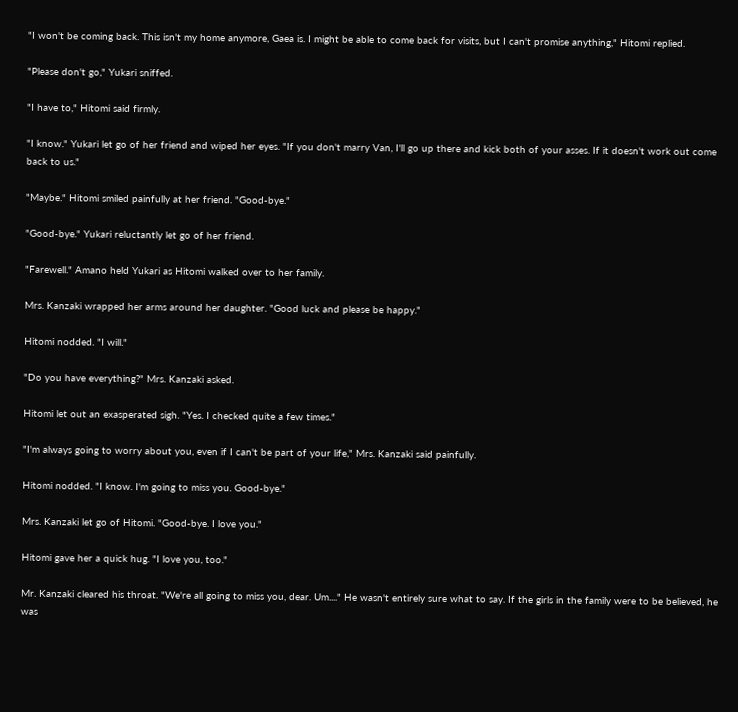"I won't be coming back. This isn't my home anymore, Gaea is. I might be able to come back for visits, but I can't promise anything," Hitomi replied.

"Please don't go," Yukari sniffed.

"I have to," Hitomi said firmly.

"I know." Yukari let go of her friend and wiped her eyes. "If you don't marry Van, I'll go up there and kick both of your asses. If it doesn't work out come back to us."

"Maybe." Hitomi smiled painfully at her friend. "Good-bye."

"Good-bye." Yukari reluctantly let go of her friend.

"Farewell." Amano held Yukari as Hitomi walked over to her family.

Mrs. Kanzaki wrapped her arms around her daughter. "Good luck and please be happy."

Hitomi nodded. "I will."

"Do you have everything?" Mrs. Kanzaki asked.

Hitomi let out an exasperated sigh. "Yes. I checked quite a few times."

"I'm always going to worry about you, even if I can't be part of your life," Mrs. Kanzaki said painfully.

Hitomi nodded. "I know. I'm going to miss you. Good-bye."

Mrs. Kanzaki let go of Hitomi. "Good-bye. I love you."

Hitomi gave her a quick hug. "I love you, too."

Mr. Kanzaki cleared his throat. "We're all going to miss you, dear. Um...." He wasn't entirely sure what to say. If the girls in the family were to be believed, he was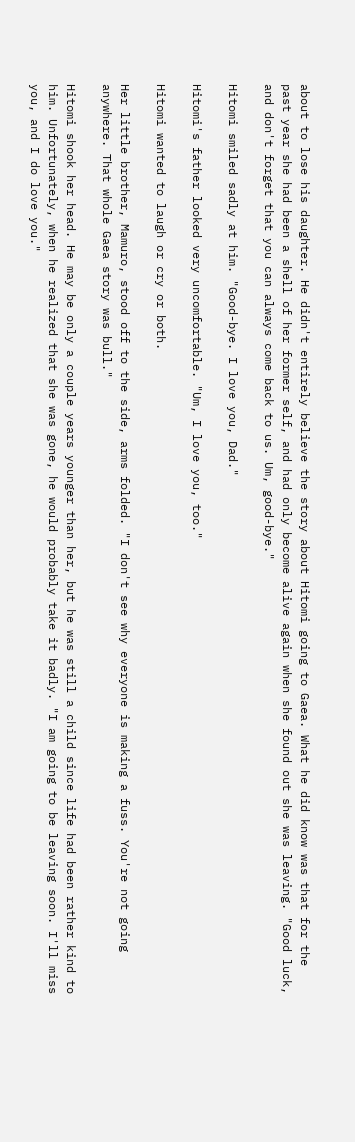about to lose his daughter. He didn't entirely believe the story about Hitomi going to Gaea. What he did know was that for the past year she had been a shell of her former self, and had only become alive again when she found out she was leaving. "Good luck, and don't forget that you can always come back to us. Um, good-bye."

Hitomi smiled sadly at him. "Good-bye. I love you, Dad."

Hitomi's father looked very uncomfortable. "Um, I love you, too."

Hitomi wanted to laugh or cry or both.

Her little brother, Mamuro, stood off to the side, arms folded. "I don't see why everyone is making a fuss. You're not going anywhere. That whole Gaea story was bull."

Hitomi shook her head. He may be only a couple years younger than her, but he was still a child since life had been rather kind to him. Unfortunately, when he realized that she was gone, he would probably take it badly. "I am going to be leaving soon. I'll miss you, and I do love you."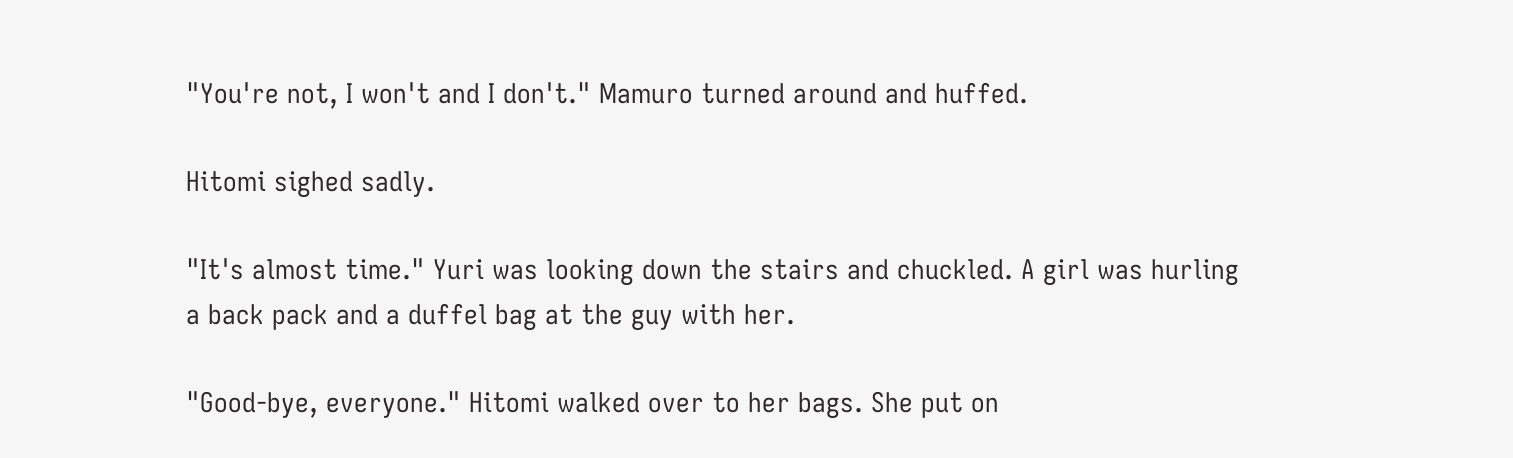"You're not, I won't and I don't." Mamuro turned around and huffed.

Hitomi sighed sadly.

"It's almost time." Yuri was looking down the stairs and chuckled. A girl was hurling a back pack and a duffel bag at the guy with her.

"Good-bye, everyone." Hitomi walked over to her bags. She put on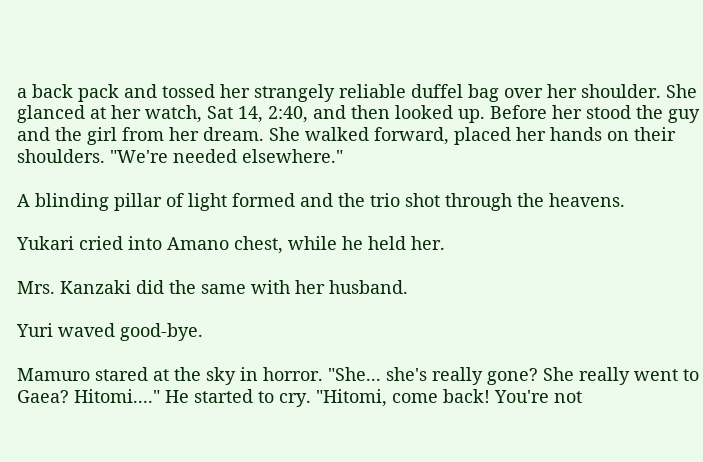a back pack and tossed her strangely reliable duffel bag over her shoulder. She glanced at her watch, Sat 14, 2:40, and then looked up. Before her stood the guy and the girl from her dream. She walked forward, placed her hands on their shoulders. "We're needed elsewhere."

A blinding pillar of light formed and the trio shot through the heavens.

Yukari cried into Amano chest, while he held her.

Mrs. Kanzaki did the same with her husband.

Yuri waved good-bye.

Mamuro stared at the sky in horror. "She... she's really gone? She really went to Gaea? Hitomi...." He started to cry. "Hitomi, come back! You're not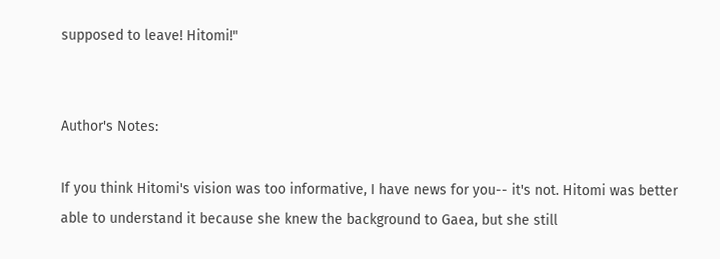supposed to leave! Hitomi!"


Author's Notes:

If you think Hitomi's vision was too informative, I have news for you-- it's not. Hitomi was better able to understand it because she knew the background to Gaea, but she still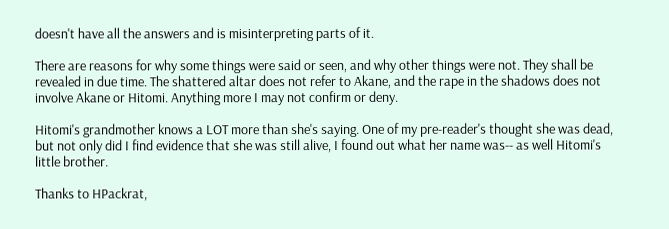doesn't have all the answers and is misinterpreting parts of it.

There are reasons for why some things were said or seen, and why other things were not. They shall be revealed in due time. The shattered altar does not refer to Akane, and the rape in the shadows does not involve Akane or Hitomi. Anything more I may not confirm or deny.

Hitomi's grandmother knows a LOT more than she's saying. One of my pre-reader's thought she was dead, but not only did I find evidence that she was still alive, I found out what her name was-- as well Hitomi's little brother.

Thanks to HPackrat,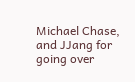Michael Chase, and JJang for going over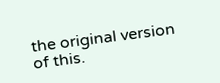the original version of this.